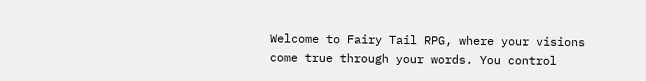Welcome to Fairy Tail RPG, where your visions come true through your words. You control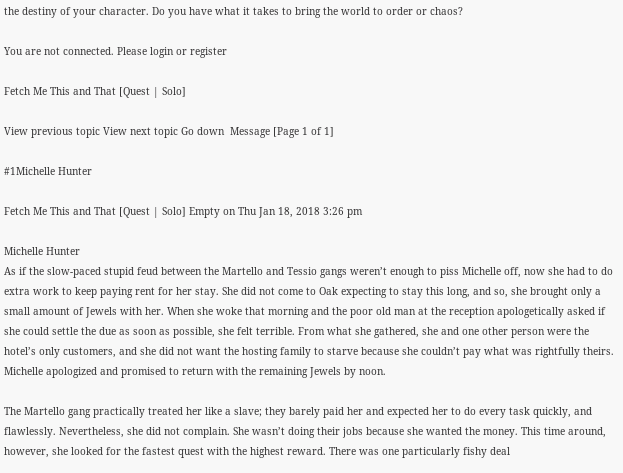the destiny of your character. Do you have what it takes to bring the world to order or chaos?

You are not connected. Please login or register

Fetch Me This and That [Quest | Solo]

View previous topic View next topic Go down  Message [Page 1 of 1]

#1Michelle Hunter

Fetch Me This and That [Quest | Solo] Empty on Thu Jan 18, 2018 3:26 pm

Michelle Hunter
As if the slow-paced stupid feud between the Martello and Tessio gangs weren’t enough to piss Michelle off, now she had to do extra work to keep paying rent for her stay. She did not come to Oak expecting to stay this long, and so, she brought only a small amount of Jewels with her. When she woke that morning and the poor old man at the reception apologetically asked if she could settle the due as soon as possible, she felt terrible. From what she gathered, she and one other person were the hotel’s only customers, and she did not want the hosting family to starve because she couldn’t pay what was rightfully theirs. Michelle apologized and promised to return with the remaining Jewels by noon.

The Martello gang practically treated her like a slave; they barely paid her and expected her to do every task quickly, and flawlessly. Nevertheless, she did not complain. She wasn’t doing their jobs because she wanted the money. This time around, however, she looked for the fastest quest with the highest reward. There was one particularly fishy deal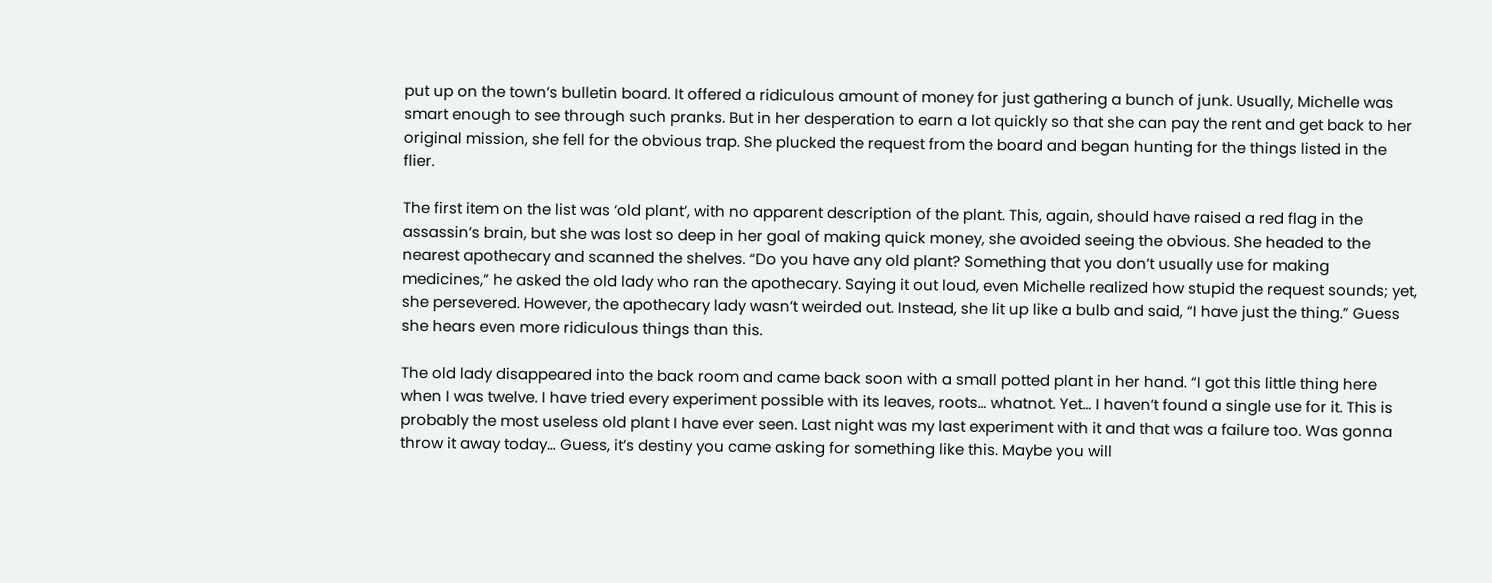put up on the town’s bulletin board. It offered a ridiculous amount of money for just gathering a bunch of junk. Usually, Michelle was smart enough to see through such pranks. But in her desperation to earn a lot quickly so that she can pay the rent and get back to her original mission, she fell for the obvious trap. She plucked the request from the board and began hunting for the things listed in the flier.

The first item on the list was ‘old plant’, with no apparent description of the plant. This, again, should have raised a red flag in the assassin’s brain, but she was lost so deep in her goal of making quick money, she avoided seeing the obvious. She headed to the nearest apothecary and scanned the shelves. “Do you have any old plant? Something that you don’t usually use for making medicines,” he asked the old lady who ran the apothecary. Saying it out loud, even Michelle realized how stupid the request sounds; yet, she persevered. However, the apothecary lady wasn’t weirded out. Instead, she lit up like a bulb and said, “I have just the thing.” Guess she hears even more ridiculous things than this.

The old lady disappeared into the back room and came back soon with a small potted plant in her hand. “I got this little thing here when I was twelve. I have tried every experiment possible with its leaves, roots… whatnot. Yet… I haven’t found a single use for it. This is probably the most useless old plant I have ever seen. Last night was my last experiment with it and that was a failure too. Was gonna throw it away today… Guess, it’s destiny you came asking for something like this. Maybe you will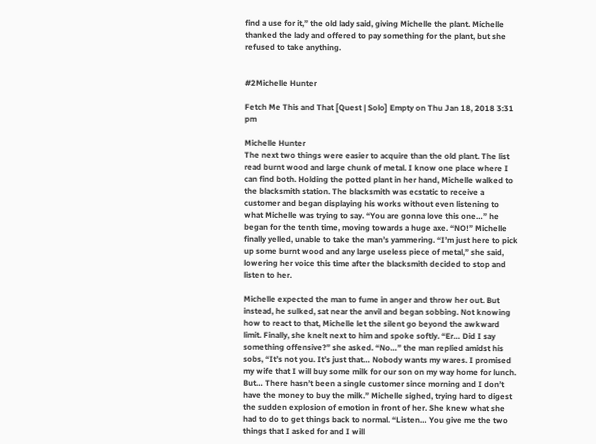find a use for it,” the old lady said, giving Michelle the plant. Michelle thanked the lady and offered to pay something for the plant, but she refused to take anything.


#2Michelle Hunter

Fetch Me This and That [Quest | Solo] Empty on Thu Jan 18, 2018 3:31 pm

Michelle Hunter
The next two things were easier to acquire than the old plant. The list read burnt wood and large chunk of metal. I know one place where I can find both. Holding the potted plant in her hand, Michelle walked to the blacksmith station. The blacksmith was ecstatic to receive a customer and began displaying his works without even listening to what Michelle was trying to say. “You are gonna love this one…” he began for the tenth time, moving towards a huge axe. “NO!” Michelle finally yelled, unable to take the man’s yammering. “I’m just here to pick up some burnt wood and any large useless piece of metal,” she said, lowering her voice this time after the blacksmith decided to stop and listen to her.

Michelle expected the man to fume in anger and throw her out. But instead, he sulked, sat near the anvil and began sobbing. Not knowing how to react to that, Michelle let the silent go beyond the awkward limit. Finally, she knelt next to him and spoke softly. “Er… Did I say something offensive?” she asked. “No…” the man replied amidst his sobs, “It’s not you. It’s just that… Nobody wants my wares. I promised my wife that I will buy some milk for our son on my way home for lunch. But… There hasn’t been a single customer since morning and I don’t have the money to buy the milk.” Michelle sighed, trying hard to digest the sudden explosion of emotion in front of her. She knew what she had to do to get things back to normal. “Listen… You give me the two things that I asked for and I will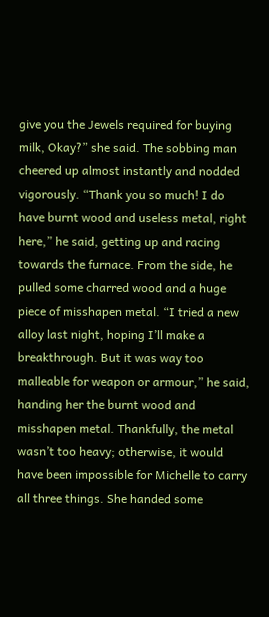give you the Jewels required for buying milk, Okay?” she said. The sobbing man cheered up almost instantly and nodded vigorously. “Thank you so much! I do have burnt wood and useless metal, right here,” he said, getting up and racing towards the furnace. From the side, he pulled some charred wood and a huge piece of misshapen metal. “I tried a new alloy last night, hoping I’ll make a breakthrough. But it was way too malleable for weapon or armour,” he said, handing her the burnt wood and misshapen metal. Thankfully, the metal wasn’t too heavy; otherwise, it would have been impossible for Michelle to carry all three things. She handed some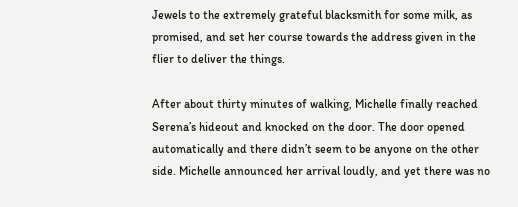Jewels to the extremely grateful blacksmith for some milk, as promised, and set her course towards the address given in the flier to deliver the things.

After about thirty minutes of walking, Michelle finally reached Serena’s hideout and knocked on the door. The door opened automatically and there didn’t seem to be anyone on the other side. Michelle announced her arrival loudly, and yet there was no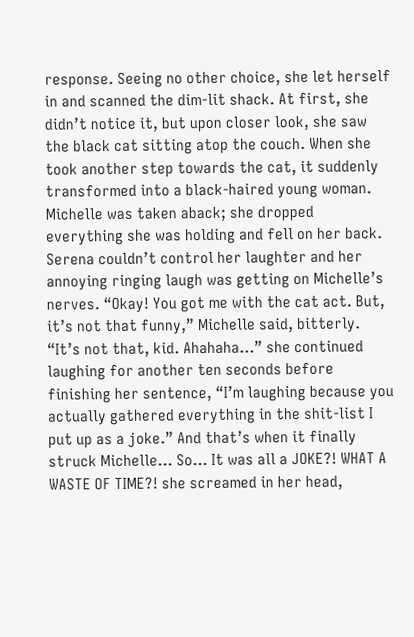response. Seeing no other choice, she let herself in and scanned the dim-lit shack. At first, she didn’t notice it, but upon closer look, she saw the black cat sitting atop the couch. When she took another step towards the cat, it suddenly transformed into a black-haired young woman. Michelle was taken aback; she dropped everything she was holding and fell on her back. Serena couldn’t control her laughter and her annoying ringing laugh was getting on Michelle’s nerves. “Okay! You got me with the cat act. But, it’s not that funny,” Michelle said, bitterly. “It’s not that, kid. Ahahaha…” she continued laughing for another ten seconds before finishing her sentence, “I’m laughing because you actually gathered everything in the shit-list I put up as a joke.” And that’s when it finally struck Michelle… So… It was all a JOKE?! WHAT A WASTE OF TIME?! she screamed in her head,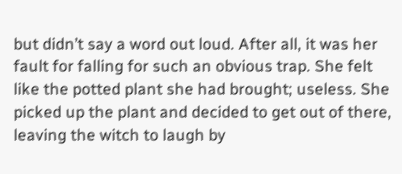but didn’t say a word out loud. After all, it was her fault for falling for such an obvious trap. She felt like the potted plant she had brought; useless. She picked up the plant and decided to get out of there, leaving the witch to laugh by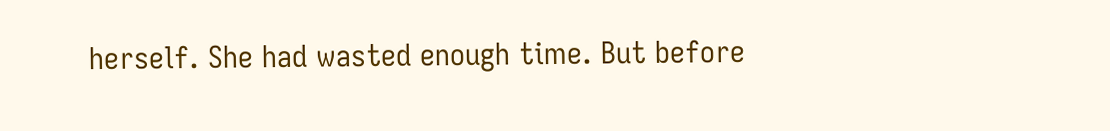herself. She had wasted enough time. But before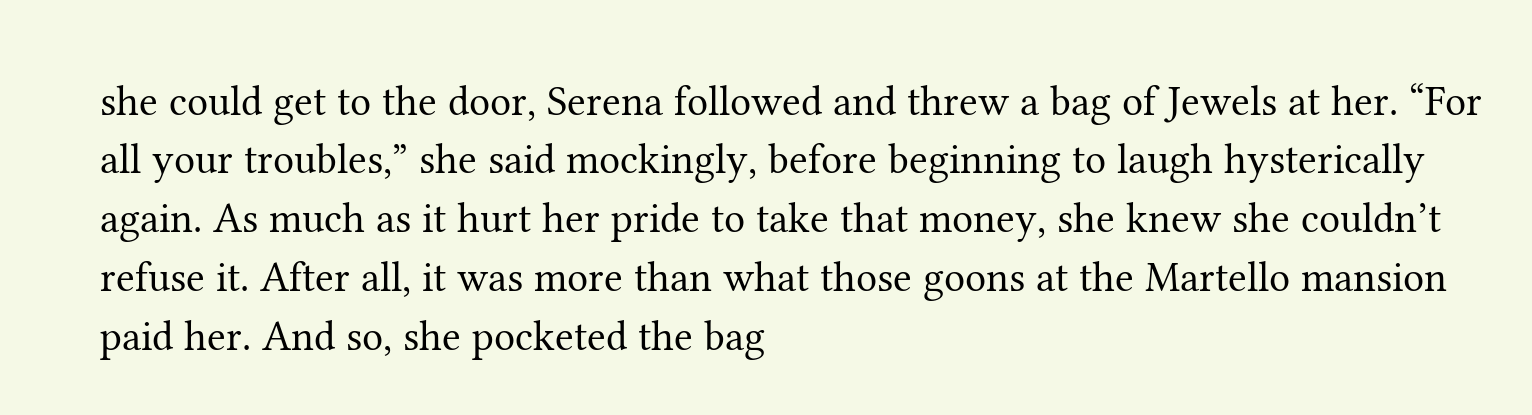she could get to the door, Serena followed and threw a bag of Jewels at her. “For all your troubles,” she said mockingly, before beginning to laugh hysterically again. As much as it hurt her pride to take that money, she knew she couldn’t refuse it. After all, it was more than what those goons at the Martello mansion paid her. And so, she pocketed the bag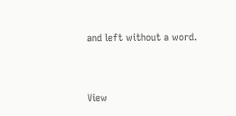and left without a word.


View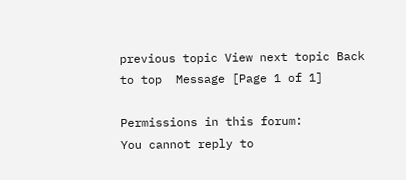previous topic View next topic Back to top  Message [Page 1 of 1]

Permissions in this forum:
You cannot reply to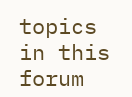topics in this forum